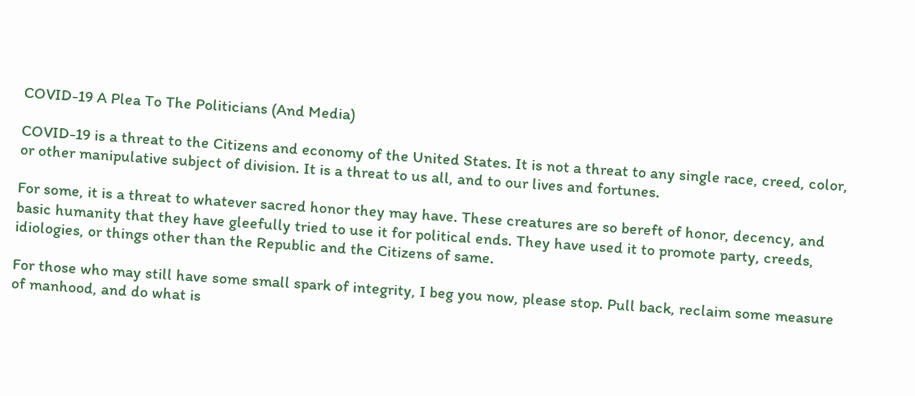COVID-19 A Plea To The Politicians (And Media)

COVID-19 is a threat to the Citizens and economy of the United States. It is not a threat to any single race, creed, color, or other manipulative subject of division. It is a threat to us all, and to our lives and fortunes.

For some, it is a threat to whatever sacred honor they may have. These creatures are so bereft of honor, decency, and basic humanity that they have gleefully tried to use it for political ends. They have used it to promote party, creeds, idiologies, or things other than the Republic and the Citizens of same.

For those who may still have some small spark of integrity, I beg you now, please stop. Pull back, reclaim some measure of manhood, and do what is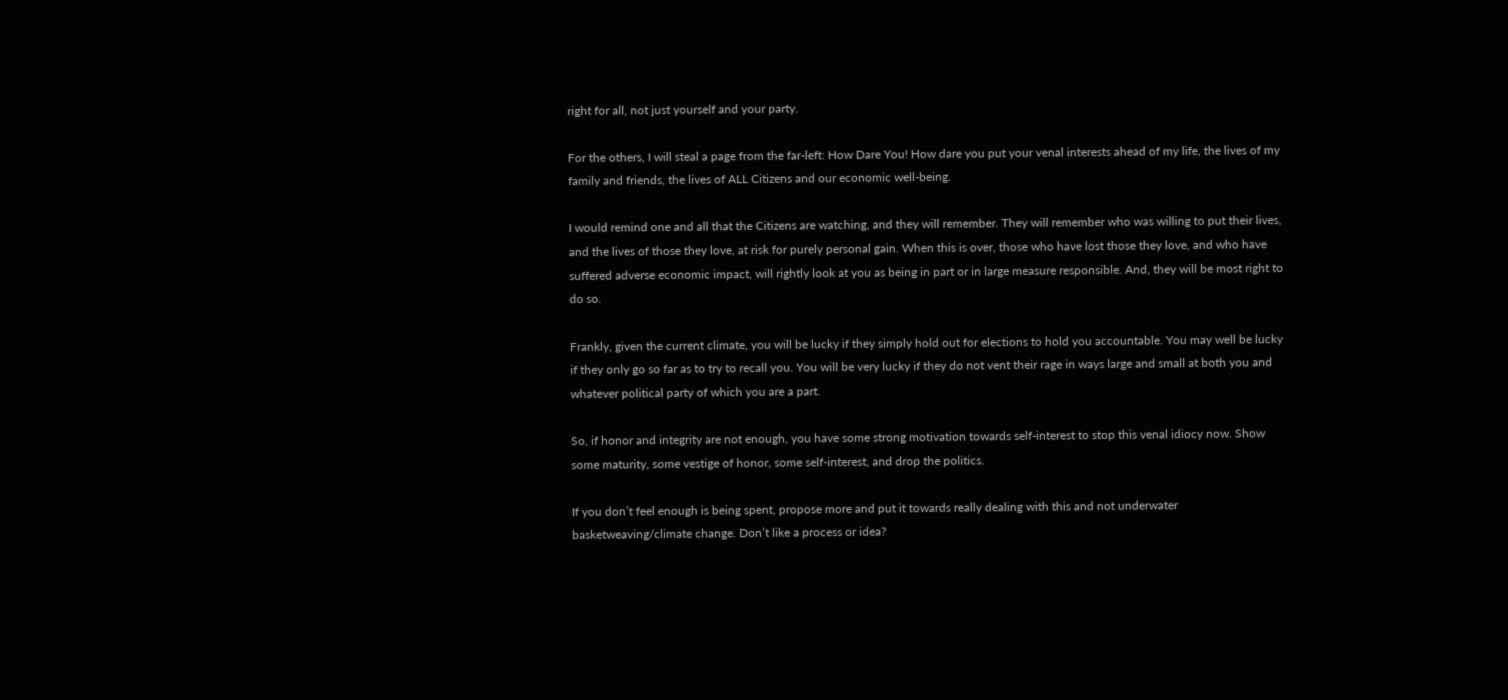right for all, not just yourself and your party.

For the others, I will steal a page from the far-left: How Dare You! How dare you put your venal interests ahead of my life, the lives of my family and friends, the lives of ALL Citizens and our economic well-being.

I would remind one and all that the Citizens are watching, and they will remember. They will remember who was willing to put their lives, and the lives of those they love, at risk for purely personal gain. When this is over, those who have lost those they love, and who have suffered adverse economic impact, will rightly look at you as being in part or in large measure responsible. And, they will be most right to do so.

Frankly, given the current climate, you will be lucky if they simply hold out for elections to hold you accountable. You may well be lucky if they only go so far as to try to recall you. You will be very lucky if they do not vent their rage in ways large and small at both you and whatever political party of which you are a part.

So, if honor and integrity are not enough, you have some strong motivation towards self-interest to stop this venal idiocy now. Show some maturity, some vestige of honor, some self-interest, and drop the politics.

If you don’t feel enough is being spent, propose more and put it towards really dealing with this and not underwater basketweaving/climate change. Don’t like a process or idea?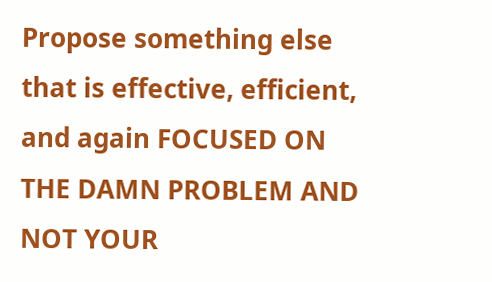Propose something else that is effective, efficient, and again FOCUSED ON THE DAMN PROBLEM AND NOT YOUR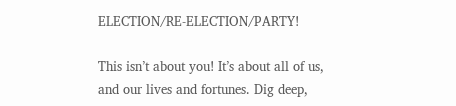ELECTION/RE-ELECTION/PARTY!

This isn’t about you! It’s about all of us, and our lives and fortunes. Dig deep,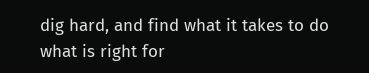dig hard, and find what it takes to do what is right for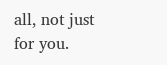all, not just for you.